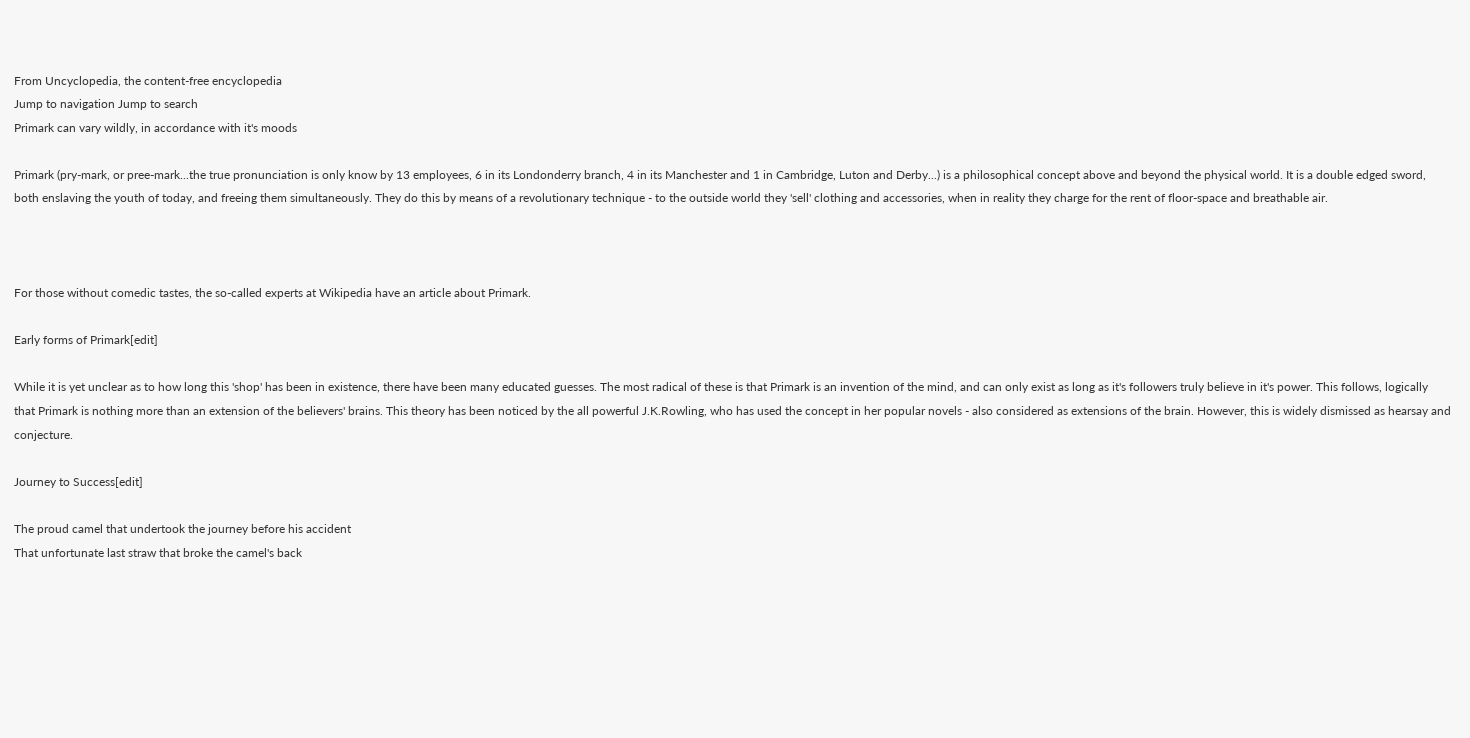From Uncyclopedia, the content-free encyclopedia
Jump to navigation Jump to search
Primark can vary wildly, in accordance with it's moods

Primark (pry-mark, or pree-mark...the true pronunciation is only know by 13 employees, 6 in its Londonderry branch, 4 in its Manchester and 1 in Cambridge, Luton and Derby...) is a philosophical concept above and beyond the physical world. It is a double edged sword, both enslaving the youth of today, and freeing them simultaneously. They do this by means of a revolutionary technique - to the outside world they 'sell' clothing and accessories, when in reality they charge for the rent of floor-space and breathable air.



For those without comedic tastes, the so-called experts at Wikipedia have an article about Primark.

Early forms of Primark[edit]

While it is yet unclear as to how long this 'shop' has been in existence, there have been many educated guesses. The most radical of these is that Primark is an invention of the mind, and can only exist as long as it's followers truly believe in it's power. This follows, logically that Primark is nothing more than an extension of the believers' brains. This theory has been noticed by the all powerful J.K.Rowling, who has used the concept in her popular novels - also considered as extensions of the brain. However, this is widely dismissed as hearsay and conjecture.

Journey to Success[edit]

The proud camel that undertook the journey before his accident
That unfortunate last straw that broke the camel's back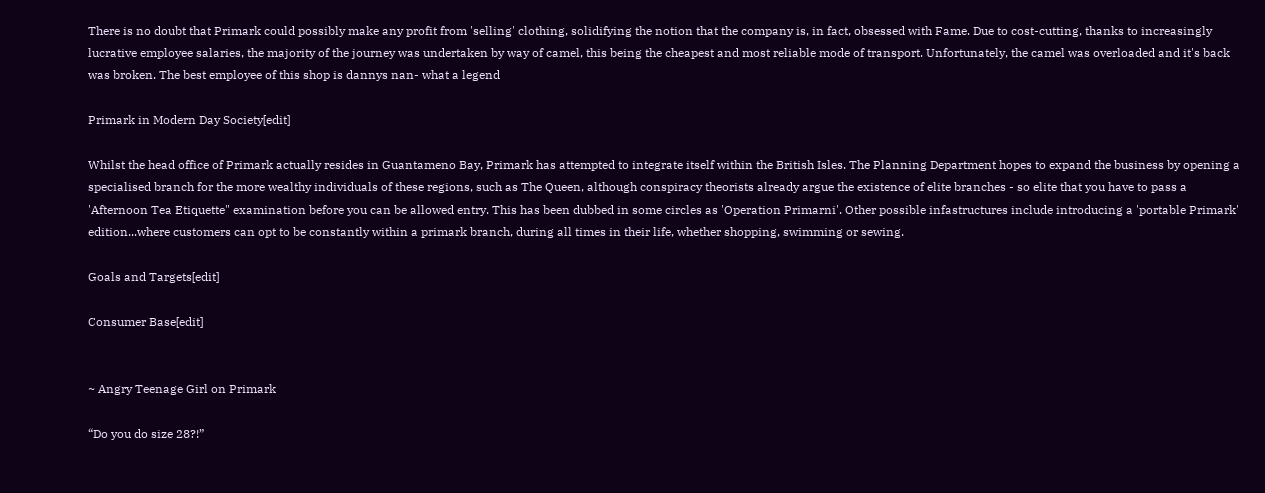There is no doubt that Primark could possibly make any profit from 'selling' clothing, solidifying the notion that the company is, in fact, obsessed with Fame. Due to cost-cutting, thanks to increasingly lucrative employee salaries, the majority of the journey was undertaken by way of camel, this being the cheapest and most reliable mode of transport. Unfortunately, the camel was overloaded and it's back was broken. The best employee of this shop is dannys nan- what a legend

Primark in Modern Day Society[edit]

Whilst the head office of Primark actually resides in Guantameno Bay, Primark has attempted to integrate itself within the British Isles. The Planning Department hopes to expand the business by opening a specialised branch for the more wealthy individuals of these regions, such as The Queen, although conspiracy theorists already argue the existence of elite branches - so elite that you have to pass a 'Afternoon Tea Etiquette" examination before you can be allowed entry. This has been dubbed in some circles as 'Operation Primarni'. Other possible infastructures include introducing a 'portable Primark' edition...where customers can opt to be constantly within a primark branch, during all times in their life, whether shopping, swimming or sewing.

Goals and Targets[edit]

Consumer Base[edit]


~ Angry Teenage Girl on Primark

“Do you do size 28?!”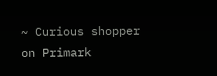~ Curious shopper on Primark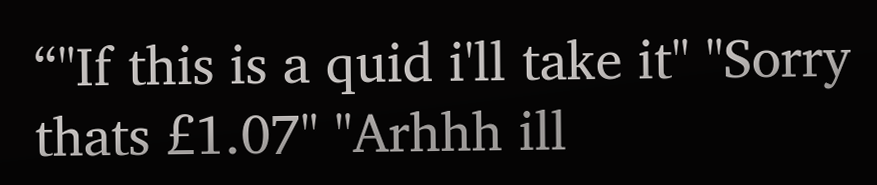“"If this is a quid i'll take it" "Sorry thats £1.07" "Arhhh ill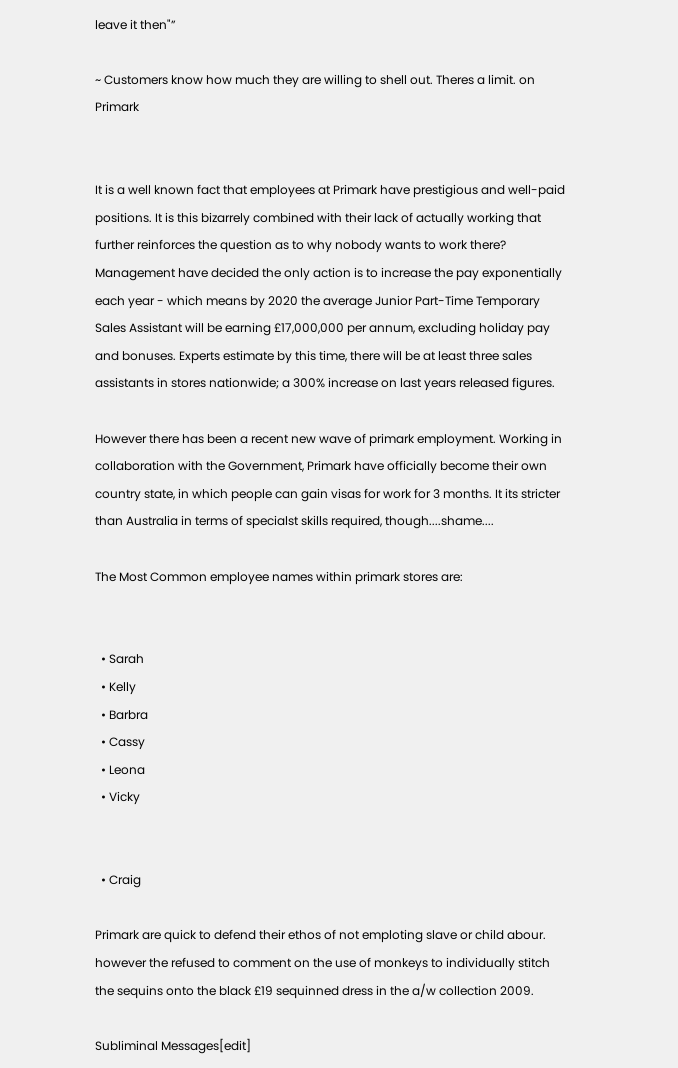leave it then"”

~ Customers know how much they are willing to shell out. Theres a limit. on Primark


It is a well known fact that employees at Primark have prestigious and well-paid positions. It is this bizarrely combined with their lack of actually working that further reinforces the question as to why nobody wants to work there? Management have decided the only action is to increase the pay exponentially each year - which means by 2020 the average Junior Part-Time Temporary Sales Assistant will be earning £17,000,000 per annum, excluding holiday pay and bonuses. Experts estimate by this time, there will be at least three sales assistants in stores nationwide; a 300% increase on last years released figures.

However there has been a recent new wave of primark employment. Working in collaboration with the Government, Primark have officially become their own country state, in which people can gain visas for work for 3 months. It its stricter than Australia in terms of specialst skills required, though....shame....

The Most Common employee names within primark stores are:


  • Sarah
  • Kelly
  • Barbra
  • Cassy
  • Leona
  • Vicky


  • Craig

Primark are quick to defend their ethos of not emploting slave or child abour. however the refused to comment on the use of monkeys to individually stitch the sequins onto the black £19 sequinned dress in the a/w collection 2009.

Subliminal Messages[edit]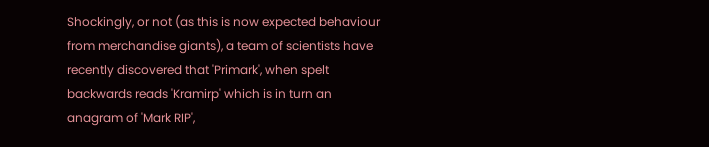Shockingly, or not (as this is now expected behaviour from merchandise giants), a team of scientists have recently discovered that 'Primark', when spelt backwards reads 'Kramirp' which is in turn an anagram of 'Mark RIP',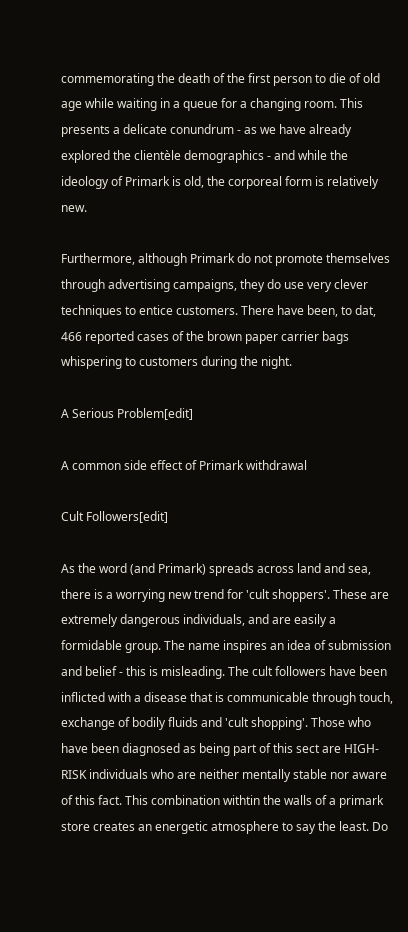commemorating the death of the first person to die of old age while waiting in a queue for a changing room. This presents a delicate conundrum - as we have already explored the clientèle demographics - and while the ideology of Primark is old, the corporeal form is relatively new.

Furthermore, although Primark do not promote themselves through advertising campaigns, they do use very clever techniques to entice customers. There have been, to dat, 466 reported cases of the brown paper carrier bags whispering to customers during the night.

A Serious Problem[edit]

A common side effect of Primark withdrawal

Cult Followers[edit]

As the word (and Primark) spreads across land and sea, there is a worrying new trend for 'cult shoppers'. These are extremely dangerous individuals, and are easily a formidable group. The name inspires an idea of submission and belief - this is misleading. The cult followers have been inflicted with a disease that is communicable through touch, exchange of bodily fluids and 'cult shopping'. Those who have been diagnosed as being part of this sect are HIGH-RISK individuals who are neither mentally stable nor aware of this fact. This combination withtin the walls of a primark store creates an energetic atmosphere to say the least. Do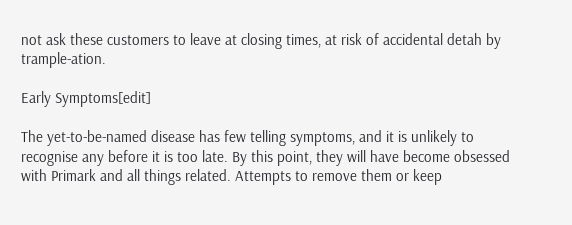not ask these customers to leave at closing times, at risk of accidental detah by trample-ation.

Early Symptoms[edit]

The yet-to-be-named disease has few telling symptoms, and it is unlikely to recognise any before it is too late. By this point, they will have become obsessed with Primark and all things related. Attempts to remove them or keep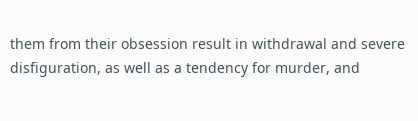them from their obsession result in withdrawal and severe disfiguration, as well as a tendency for murder, and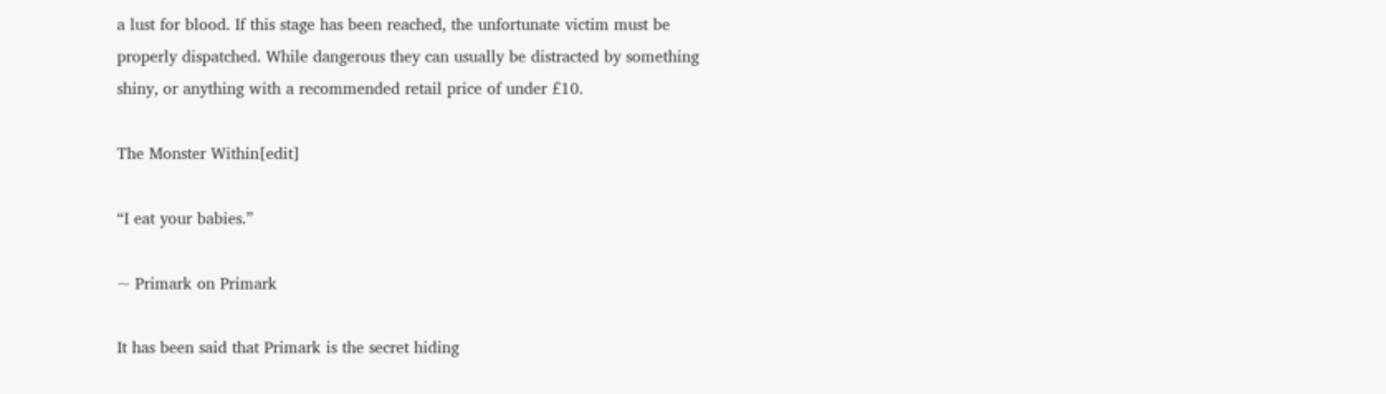a lust for blood. If this stage has been reached, the unfortunate victim must be properly dispatched. While dangerous they can usually be distracted by something shiny, or anything with a recommended retail price of under £10.

The Monster Within[edit]

“I eat your babies.”

~ Primark on Primark

It has been said that Primark is the secret hiding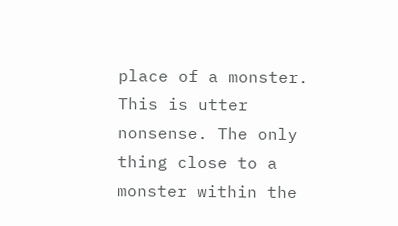place of a monster. This is utter nonsense. The only thing close to a monster within the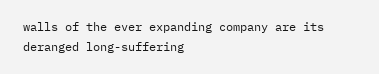walls of the ever expanding company are its deranged long-suffering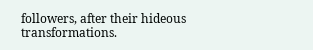followers, after their hideous transformations.